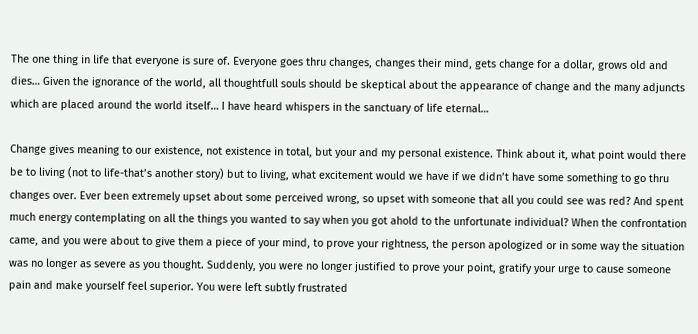The one thing in life that everyone is sure of. Everyone goes thru changes, changes their mind, gets change for a dollar, grows old and dies… Given the ignorance of the world, all thoughtfull souls should be skeptical about the appearance of change and the many adjuncts which are placed around the world itself… I have heard whispers in the sanctuary of life eternal…

Change gives meaning to our existence, not existence in total, but your and my personal existence. Think about it, what point would there be to living (not to life-that’s another story) but to living, what excitement would we have if we didn’t have some something to go thru changes over. Ever been extremely upset about some perceived wrong, so upset with someone that all you could see was red? And spent much energy contemplating on all the things you wanted to say when you got ahold to the unfortunate individual? When the confrontation came, and you were about to give them a piece of your mind, to prove your rightness, the person apologized or in some way the situation was no longer as severe as you thought. Suddenly, you were no longer justified to prove your point, gratify your urge to cause someone pain and make yourself feel superior. You were left subtly frustrated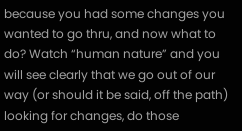because you had some changes you wanted to go thru, and now what to do? Watch “human nature” and you will see clearly that we go out of our way (or should it be said, off the path) looking for changes, do those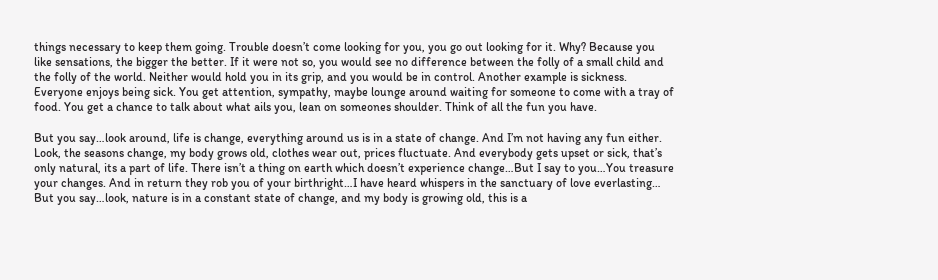things necessary to keep them going. Trouble doesn’t come looking for you, you go out looking for it. Why? Because you like sensations, the bigger the better. If it were not so, you would see no difference between the folly of a small child and the folly of the world. Neither would hold you in its grip, and you would be in control. Another example is sickness. Everyone enjoys being sick. You get attention, sympathy, maybe lounge around waiting for someone to come with a tray of food. You get a chance to talk about what ails you, lean on someones shoulder. Think of all the fun you have.

But you say…look around, life is change, everything around us is in a state of change. And I’m not having any fun either. Look, the seasons change, my body grows old, clothes wear out, prices fluctuate. And everybody gets upset or sick, that’s only natural, its a part of life. There isn’t a thing on earth which doesn’t experience change…But I say to you…You treasure your changes. And in return they rob you of your birthright…I have heard whispers in the sanctuary of love everlasting…
But you say…look, nature is in a constant state of change, and my body is growing old, this is a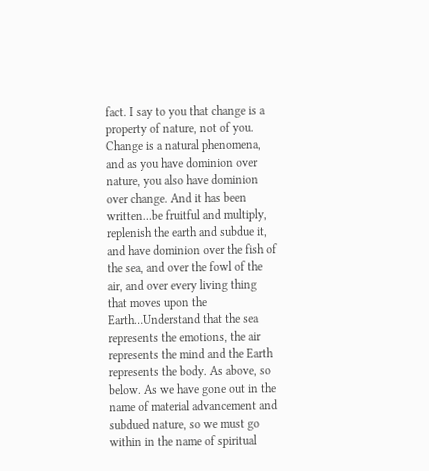fact. I say to you that change is a property of nature, not of you. Change is a natural phenomena, and as you have dominion over nature, you also have dominion over change. And it has been written…be fruitful and multiply, replenish the earth and subdue it, and have dominion over the fish of the sea, and over the fowl of the air, and over every living thing that moves upon the Earth…Understand that the sea represents the emotions, the air represents the mind and the Earth represents the body. As above, so below. As we have gone out in the name of material advancement and subdued nature, so we must go within in the name of spiritual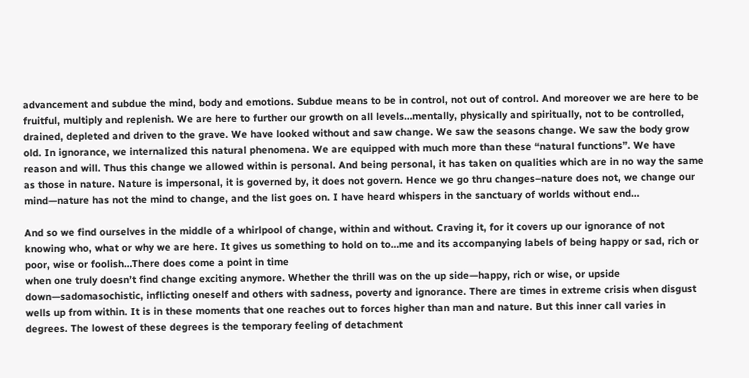advancement and subdue the mind, body and emotions. Subdue means to be in control, not out of control. And moreover we are here to be fruitful, multiply and replenish. We are here to further our growth on all levels…mentally, physically and spiritually, not to be controlled, drained, depleted and driven to the grave. We have looked without and saw change. We saw the seasons change. We saw the body grow old. In ignorance, we internalized this natural phenomena. We are equipped with much more than these “natural functions”. We have reason and will. Thus this change we allowed within is personal. And being personal, it has taken on qualities which are in no way the same as those in nature. Nature is impersonal, it is governed by, it does not govern. Hence we go thru changes–nature does not, we change our mind—nature has not the mind to change, and the list goes on. I have heard whispers in the sanctuary of worlds without end…

And so we find ourselves in the middle of a whirlpool of change, within and without. Craving it, for it covers up our ignorance of not knowing who, what or why we are here. It gives us something to hold on to…me and its accompanying labels of being happy or sad, rich or poor, wise or foolish…There does come a point in time
when one truly doesn’t find change exciting anymore. Whether the thrill was on the up side—happy, rich or wise, or upside down—sadomasochistic, inflicting oneself and others with sadness, poverty and ignorance. There are times in extreme crisis when disgust wells up from within. It is in these moments that one reaches out to forces higher than man and nature. But this inner call varies in degrees. The lowest of these degrees is the temporary feeling of detachment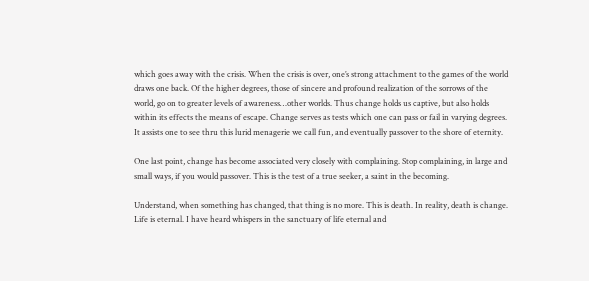which goes away with the crisis. When the crisis is over, one’s strong attachment to the games of the world draws one back. Of the higher degrees, those of sincere and profound realization of the sorrows of the world, go on to greater levels of awareness…other worlds. Thus change holds us captive, but also holds within its effects the means of escape. Change serves as tests which one can pass or fail in varying degrees. It assists one to see thru this lurid menagerie we call fun, and eventually passover to the shore of eternity.

One last point, change has become associated very closely with complaining. Stop complaining, in large and small ways, if you would passover. This is the test of a true seeker, a saint in the becoming.

Understand, when something has changed, that thing is no more. This is death. In reality, death is change. Life is eternal. I have heard whispers in the sanctuary of life eternal and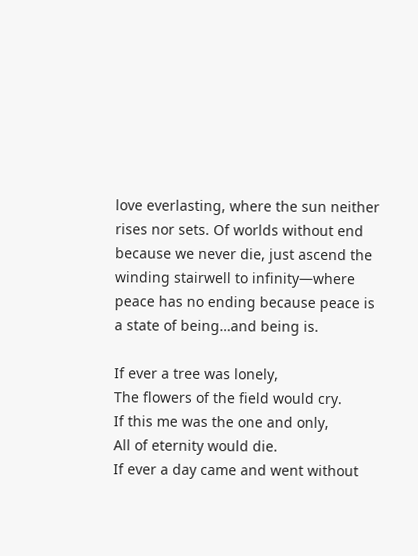love everlasting, where the sun neither rises nor sets. Of worlds without end because we never die, just ascend the winding stairwell to infinity—where peace has no ending because peace is a state of being…and being is.

If ever a tree was lonely,
The flowers of the field would cry.
If this me was the one and only,
All of eternity would die.
If ever a day came and went without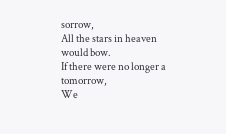sorrow,
All the stars in heaven would bow.
If there were no longer a tomorrow,
We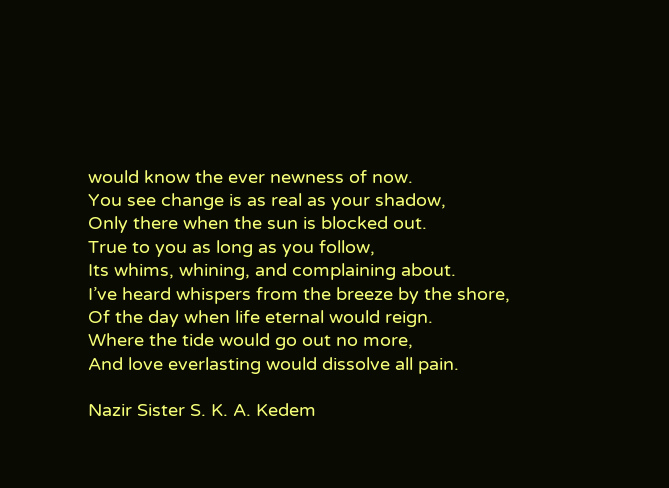would know the ever newness of now.
You see change is as real as your shadow,
Only there when the sun is blocked out.
True to you as long as you follow,
Its whims, whining, and complaining about.
I’ve heard whispers from the breeze by the shore,
Of the day when life eternal would reign.
Where the tide would go out no more,
And love everlasting would dissolve all pain.

Nazir Sister S. K. A. Kedem